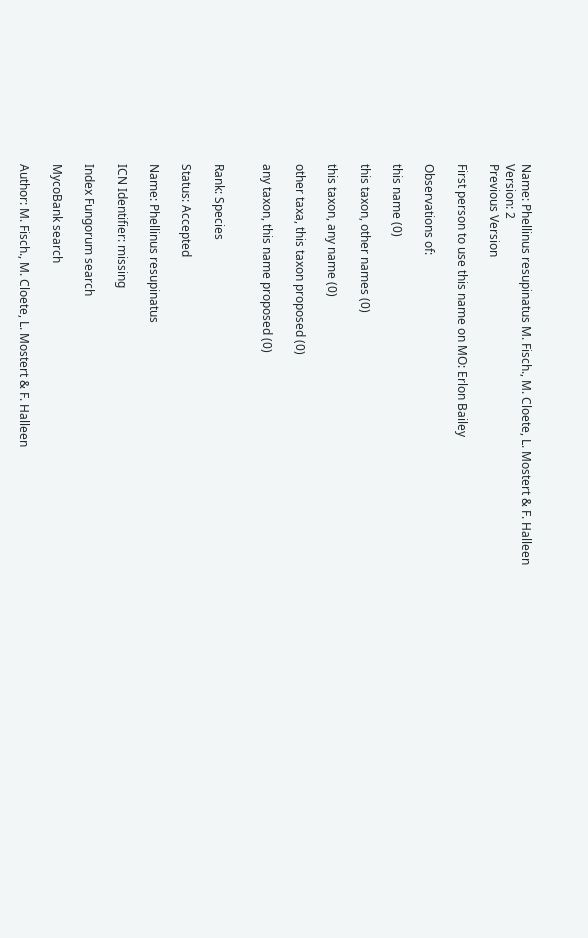Name: Phellinus resupinatus M. Fisch., M. Cloete, L. Mostert & F. Halleen
Version: 2
Previous Version

First person to use this name on MO: Erlon Bailey

Observations of:

this name (0)

this taxon, other names (0)

this taxon, any name (0)

other taxa, this taxon proposed (0)

any taxon, this name proposed (0)


Rank: Species

Status: Accepted

Name: Phellinus resupinatus

ICN Identifier: missing

Index Fungorum search

MycoBank search

Author: M. Fisch., M. Cloete, L. Mostert & F. Halleen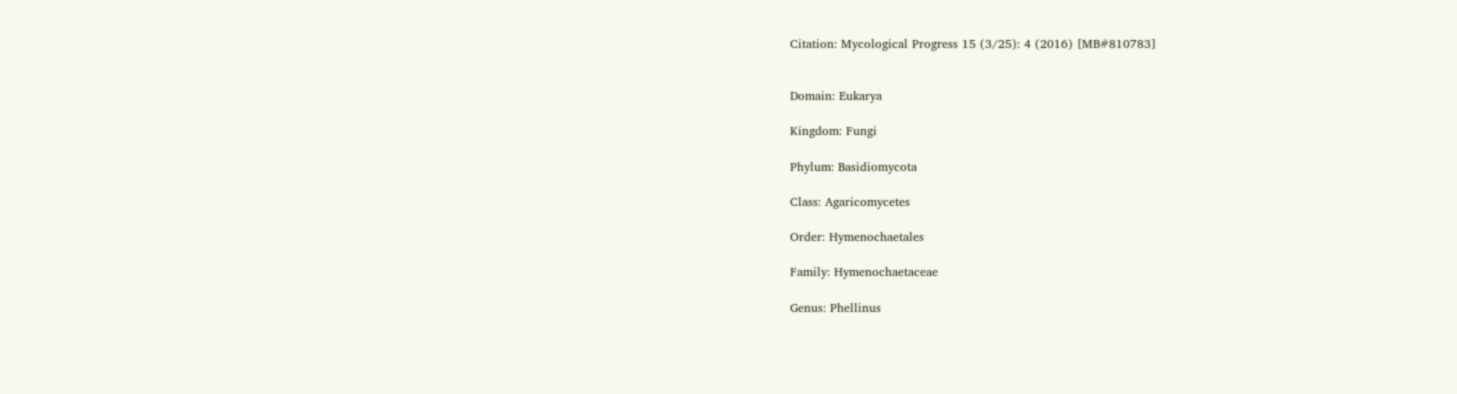Citation: Mycological Progress 15 (3/25): 4 (2016) [MB#810783]


Domain: Eukarya

Kingdom: Fungi

Phylum: Basidiomycota

Class: Agaricomycetes

Order: Hymenochaetales

Family: Hymenochaetaceae

Genus: Phellinus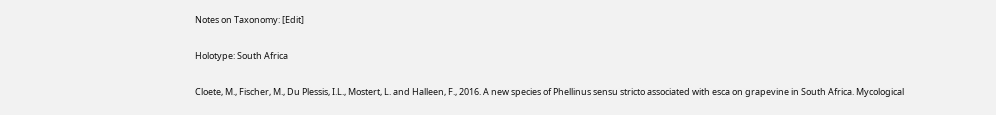Notes on Taxonomy: [Edit]

Holotype: South Africa

Cloete, M., Fischer, M., Du Plessis, I.L., Mostert, L. and Halleen, F., 2016. A new species of Phellinus sensu stricto associated with esca on grapevine in South Africa. Mycological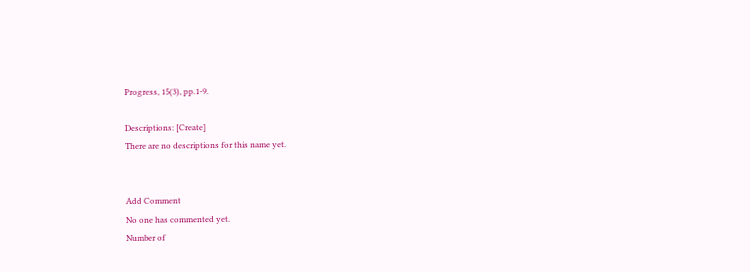Progress, 15(3), pp.1-9.

Descriptions: [Create]
There are no descriptions for this name yet.


Add Comment
No one has commented yet.
Number of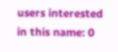users interested in this name: 0